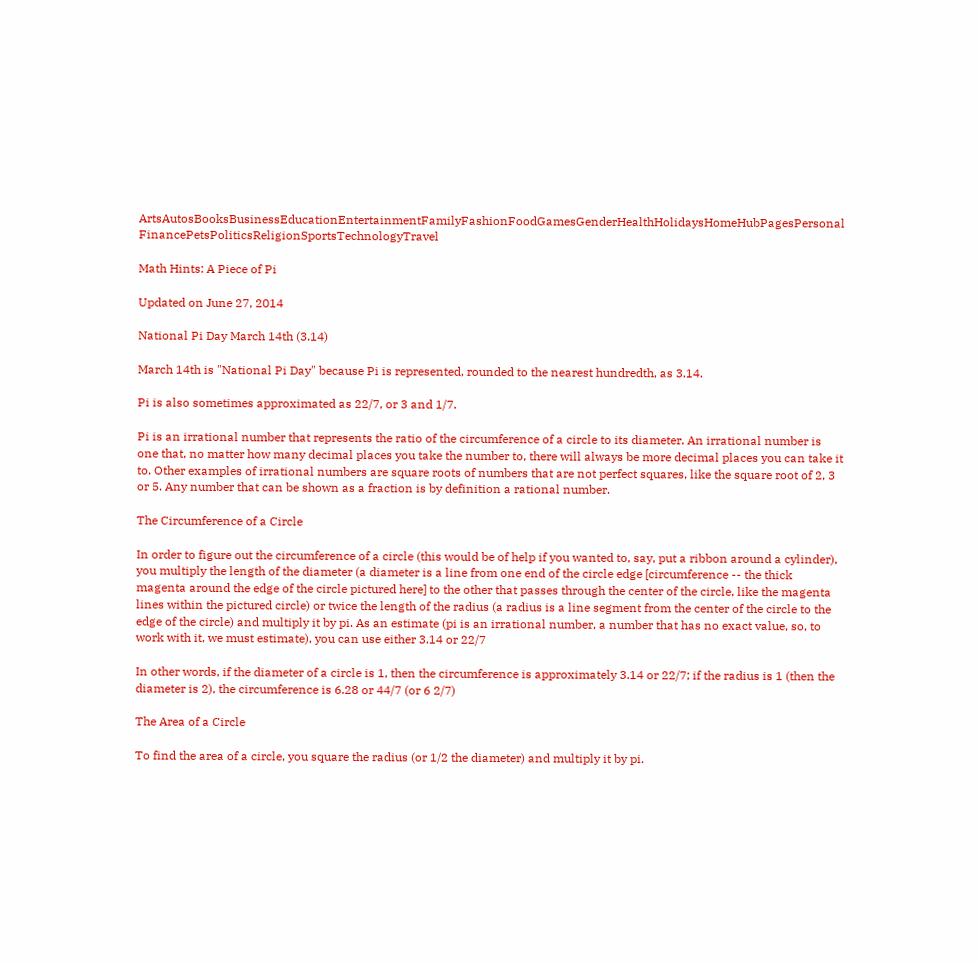ArtsAutosBooksBusinessEducationEntertainmentFamilyFashionFoodGamesGenderHealthHolidaysHomeHubPagesPersonal FinancePetsPoliticsReligionSportsTechnologyTravel

Math Hints: A Piece of Pi

Updated on June 27, 2014

National Pi Day March 14th (3.14)

March 14th is "National Pi Day" because Pi is represented, rounded to the nearest hundredth, as 3.14.

Pi is also sometimes approximated as 22/7, or 3 and 1/7.

Pi is an irrational number that represents the ratio of the circumference of a circle to its diameter. An irrational number is one that, no matter how many decimal places you take the number to, there will always be more decimal places you can take it to. Other examples of irrational numbers are square roots of numbers that are not perfect squares, like the square root of 2, 3 or 5. Any number that can be shown as a fraction is by definition a rational number.

The Circumference of a Circle

In order to figure out the circumference of a circle (this would be of help if you wanted to, say, put a ribbon around a cylinder), you multiply the length of the diameter (a diameter is a line from one end of the circle edge [circumference -- the thick magenta around the edge of the circle pictured here] to the other that passes through the center of the circle, like the magenta lines within the pictured circle) or twice the length of the radius (a radius is a line segment from the center of the circle to the edge of the circle) and multiply it by pi. As an estimate (pi is an irrational number, a number that has no exact value, so, to work with it, we must estimate), you can use either 3.14 or 22/7

In other words, if the diameter of a circle is 1, then the circumference is approximately 3.14 or 22/7; if the radius is 1 (then the diameter is 2), the circumference is 6.28 or 44/7 (or 6 2/7)

The Area of a Circle

To find the area of a circle, you square the radius (or 1/2 the diameter) and multiply it by pi.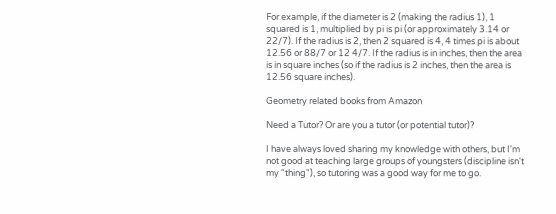For example, if the diameter is 2 (making the radius 1), 1 squared is 1, multiplied by pi is pi (or approximately 3.14 or 22/7). If the radius is 2, then 2 squared is 4, 4 times pi is about 12.56 or 88/7 or 12 4/7. If the radius is in inches, then the area is in square inches (so if the radius is 2 inches, then the area is 12.56 square inches).

Geometry related books from Amazon

Need a Tutor? Or are you a tutor (or potential tutor)?

I have always loved sharing my knowledge with others, but I'm not good at teaching large groups of youngsters (discipline isn't my "thing"), so tutoring was a good way for me to go.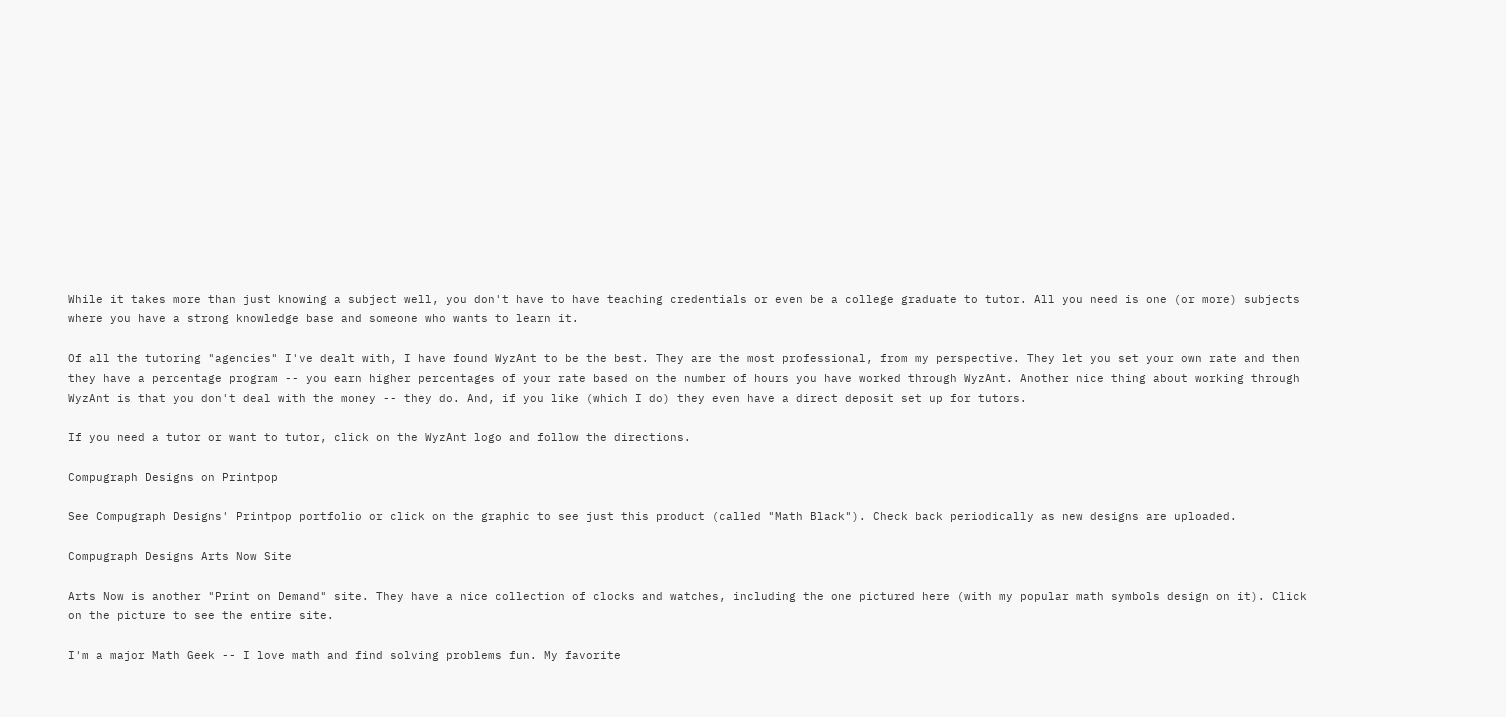While it takes more than just knowing a subject well, you don't have to have teaching credentials or even be a college graduate to tutor. All you need is one (or more) subjects where you have a strong knowledge base and someone who wants to learn it.

Of all the tutoring "agencies" I've dealt with, I have found WyzAnt to be the best. They are the most professional, from my perspective. They let you set your own rate and then they have a percentage program -- you earn higher percentages of your rate based on the number of hours you have worked through WyzAnt. Another nice thing about working through WyzAnt is that you don't deal with the money -- they do. And, if you like (which I do) they even have a direct deposit set up for tutors.

If you need a tutor or want to tutor, click on the WyzAnt logo and follow the directions.

Compugraph Designs on Printpop

See Compugraph Designs' Printpop portfolio or click on the graphic to see just this product (called "Math Black"). Check back periodically as new designs are uploaded.

Compugraph Designs Arts Now Site

Arts Now is another "Print on Demand" site. They have a nice collection of clocks and watches, including the one pictured here (with my popular math symbols design on it). Click on the picture to see the entire site.

I'm a major Math Geek -- I love math and find solving problems fun. My favorite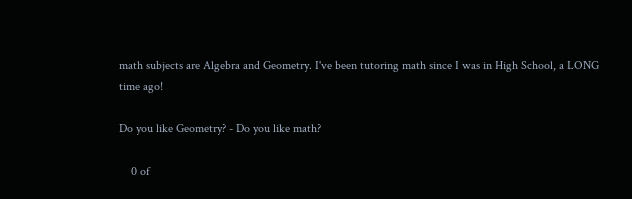math subjects are Algebra and Geometry. I've been tutoring math since I was in High School, a LONG time ago!

Do you like Geometry? - Do you like math?

    0 of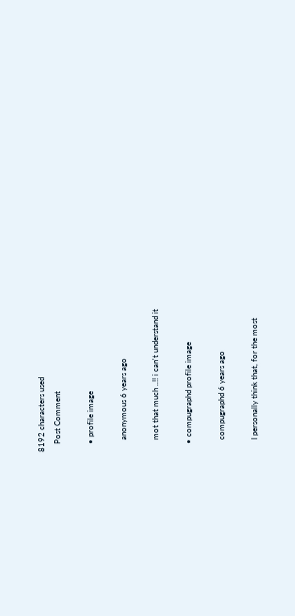8192 characters used
    Post Comment

    • profile image

      anonymous 6 years ago

      mot that much ..!! i can't understand it

    • compugraphd profile image

      compugraphd 6 years ago

      I personally think that, for the most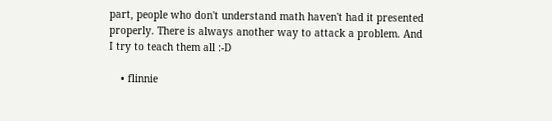part, people who don't understand math haven't had it presented properly. There is always another way to attack a problem. And I try to teach them all :-D

    • flinnie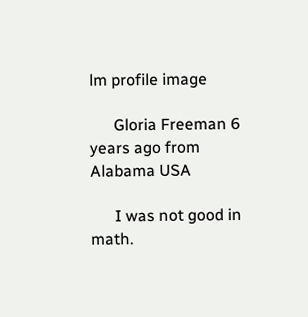lm profile image

      Gloria Freeman 6 years ago from Alabama USA

      I was not good in math.